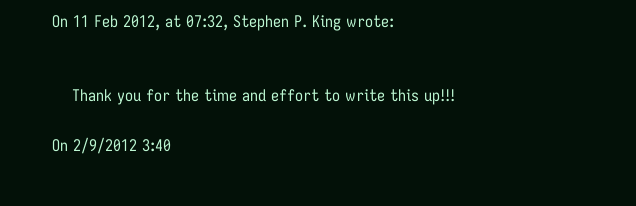On 11 Feb 2012, at 07:32, Stephen P. King wrote:


    Thank you for the time and effort to write this up!!!

On 2/9/2012 3:40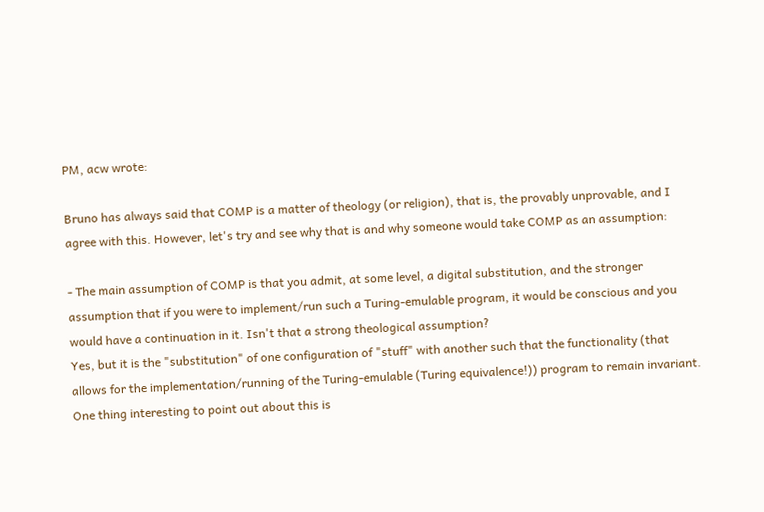PM, acw wrote:

Bruno has always said that COMP is a matter of theology (or religion), that is, the provably unprovable, and I agree with this. However, let's try and see why that is and why someone would take COMP as an assumption:

- The main assumption of COMP is that you admit, at some level, a digital substitution, and the stronger assumption that if you were to implement/run such a Turing-emulable program, it would be conscious and you would have a continuation in it. Isn't that a strong theological assumption?
Yes, but it is the "substitution" of one configuration of "stuff" with another such that the functionality (that allows for the implementation/running of the Turing-emulable (Turing equivalence!)) program to remain invariant. One thing interesting to point out about this is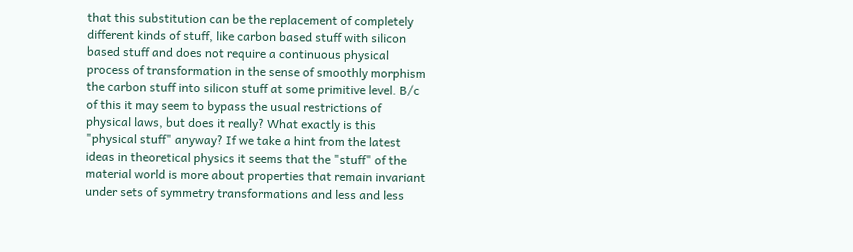that this substitution can be the replacement of completely different kinds of stuff, like carbon based stuff with silicon based stuff and does not require a continuous physical process of transformation in the sense of smoothly morphism the carbon stuff into silicon stuff at some primitive level. B/c of this it may seem to bypass the usual restrictions of physical laws, but does it really? What exactly is this "physical stuff" anyway? If we take a hint from the latest ideas in theoretical physics it seems that the "stuff" of the material world is more about properties that remain invariant under sets of symmetry transformations and less and less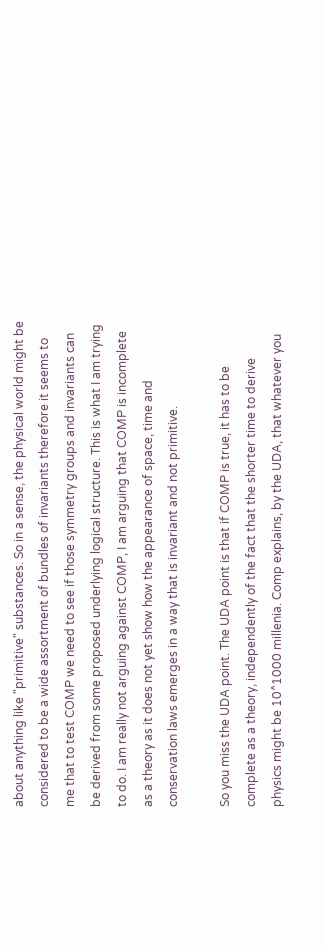about anything like "primitive" substances. So in a sense, the physical world might be considered to be a wide assortment of bundles of invariants therefore it seems to me that to test COMP we need to see if those symmetry groups and invariants can be derived from some proposed underlying logical structure. This is what I am trying to do. I am really not arguing against COMP, I am arguing that COMP is incomplete as a theory as it does not yet show how the appearance of space, time and conservation laws emerges in a way that is invariant and not primitive.

So you miss the UDA point. The UDA point is that if COMP is true, it has to be complete as a theory, independently of the fact that the shorter time to derive physics might be 10^1000 millenia. Comp explains, by the UDA, that whatever you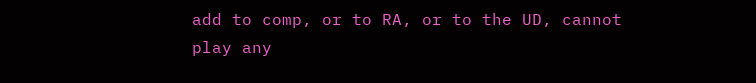add to comp, or to RA, or to the UD, cannot play any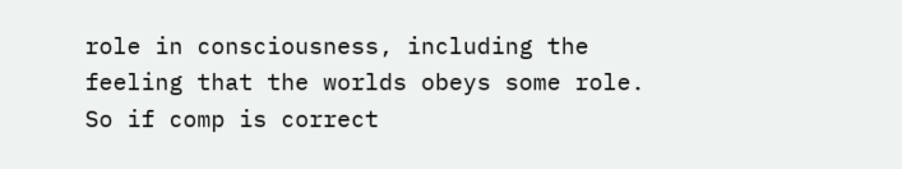role in consciousness, including the feeling that the worlds obeys some role. So if comp is correct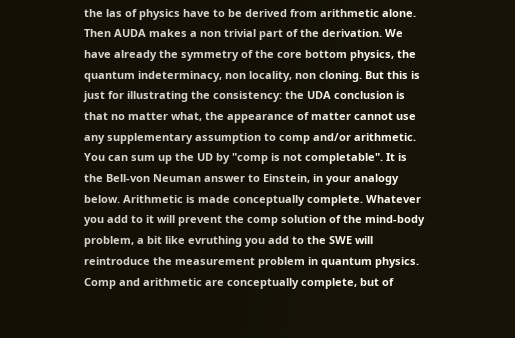the las of physics have to be derived from arithmetic alone. Then AUDA makes a non trivial part of the derivation. We have already the symmetry of the core bottom physics, the quantum indeterminacy, non locality, non cloning. But this is just for illustrating the consistency: the UDA conclusion is that no matter what, the appearance of matter cannot use any supplementary assumption to comp and/or arithmetic. You can sum up the UD by "comp is not completable". It is the Bell-von Neuman answer to Einstein, in your analogy below. Arithmetic is made conceptually complete. Whatever you add to it will prevent the comp solution of the mind-body problem, a bit like evruthing you add to the SWE will reintroduce the measurement problem in quantum physics. Comp and arithmetic are conceptually complete, but of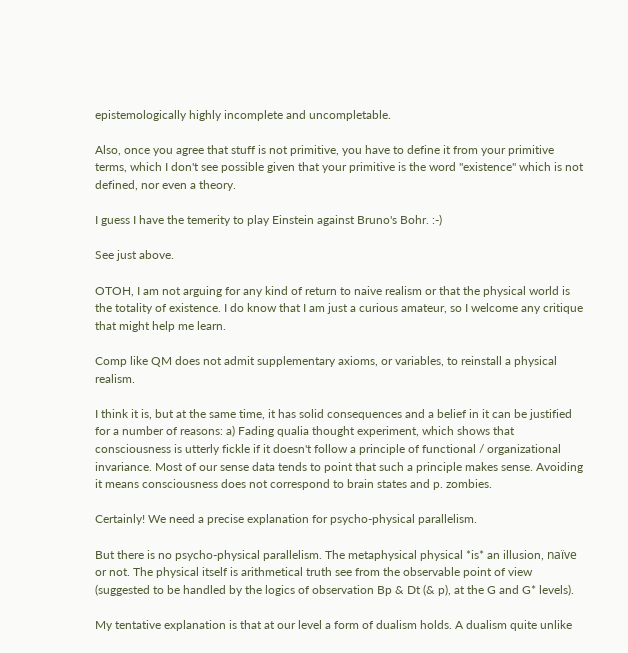epistemologically highly incomplete and uncompletable.

Also, once you agree that stuff is not primitive, you have to define it from your primitive terms, which I don't see possible given that your primitive is the word "existence" which is not defined, nor even a theory.

I guess I have the temerity to play Einstein against Bruno's Bohr. :-)

See just above.

OTOH, I am not arguing for any kind of return to naive realism or that the physical world is the totality of existence. I do know that I am just a curious amateur, so I welcome any critique that might help me learn.

Comp like QM does not admit supplementary axioms, or variables, to reinstall a physical realism.

I think it is, but at the same time, it has solid consequences and a belief in it can be justified for a number of reasons: a) Fading qualia thought experiment, which shows that consciousness is utterly fickle if it doesn't follow a principle of functional / organizational invariance. Most of our sense data tends to point that such a principle makes sense. Avoiding it means consciousness does not correspond to brain states and p. zombies.

Certainly! We need a precise explanation for psycho-physical parallelism.

But there is no psycho-physical parallelism. The metaphysical physical *is* an illusion, naïve or not. The physical itself is arithmetical truth see from the observable point of view (suggested to be handled by the logics of observation Bp & Dt (& p), at the G and G* levels).

My tentative explanation is that at our level a form of dualism holds. A dualism quite unlike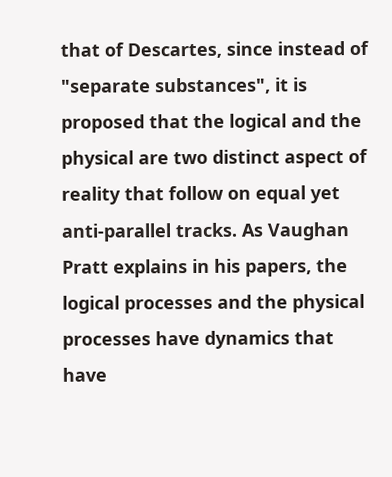that of Descartes, since instead of "separate substances", it is proposed that the logical and the physical are two distinct aspect of reality that follow on equal yet anti-parallel tracks. As Vaughan Pratt explains in his papers, the logical processes and the physical processes have dynamics that have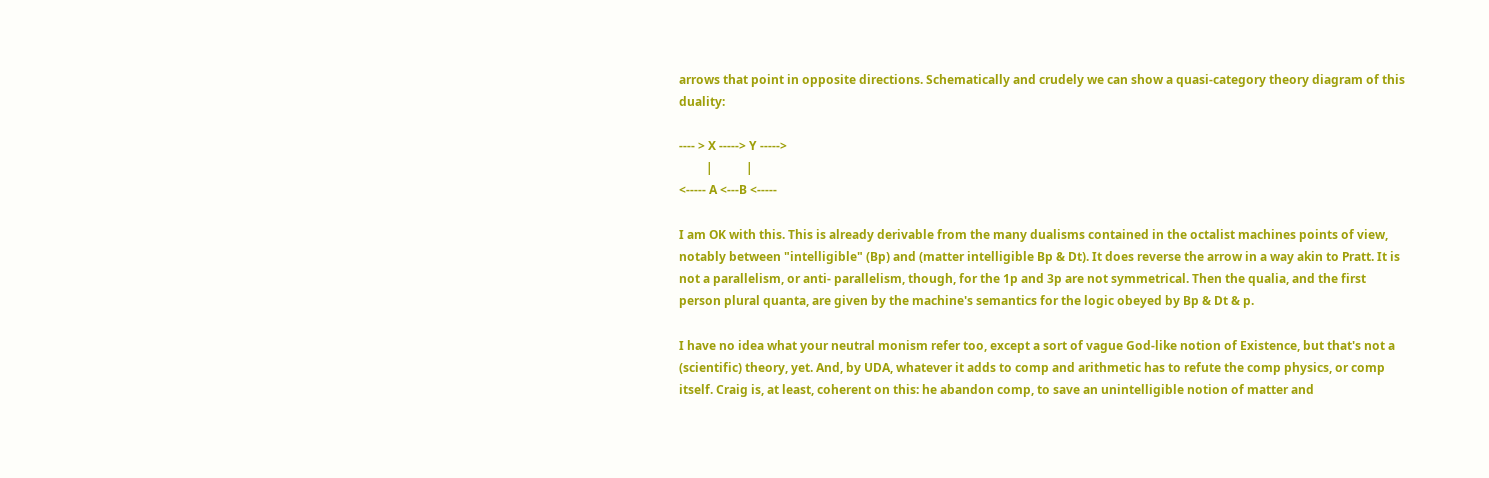arrows that point in opposite directions. Schematically and crudely we can show a quasi-category theory diagram of this duality:

---- > X -----> Y ----->
         |           |
<----- A <---B <-----

I am OK with this. This is already derivable from the many dualisms contained in the octalist machines points of view, notably between "intelligible" (Bp) and (matter intelligible Bp & Dt). It does reverse the arrow in a way akin to Pratt. It is not a parallelism, or anti- parallelism, though, for the 1p and 3p are not symmetrical. Then the qualia, and the first person plural quanta, are given by the machine's semantics for the logic obeyed by Bp & Dt & p.

I have no idea what your neutral monism refer too, except a sort of vague God-like notion of Existence, but that's not a (scientific) theory, yet. And, by UDA, whatever it adds to comp and arithmetic has to refute the comp physics, or comp itself. Craig is, at least, coherent on this: he abandon comp, to save an unintelligible notion of matter and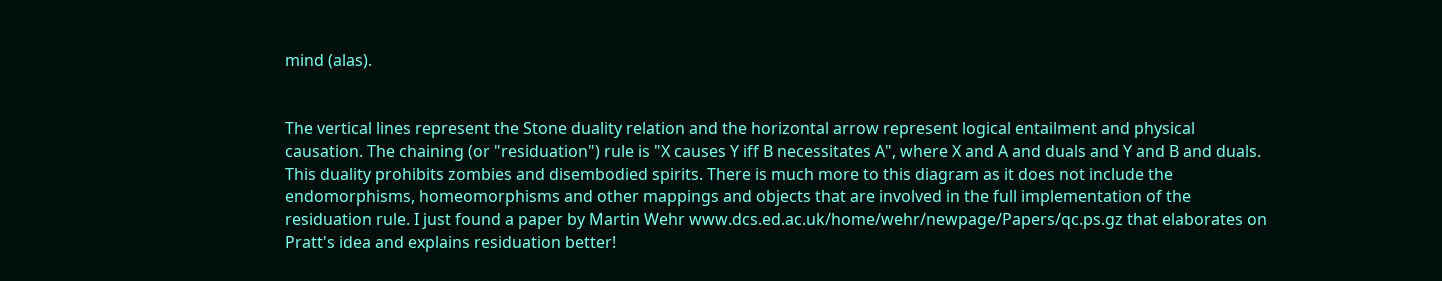mind (alas).


The vertical lines represent the Stone duality relation and the horizontal arrow represent logical entailment and physical causation. The chaining (or "residuation") rule is "X causes Y iff B necessitates A", where X and A and duals and Y and B and duals. This duality prohibits zombies and disembodied spirits. There is much more to this diagram as it does not include the endomorphisms, homeomorphisms and other mappings and objects that are involved in the full implementation of the residuation rule. I just found a paper by Martin Wehr www.dcs.ed.ac.uk/home/wehr/newpage/Papers/qc.ps.gz that elaborates on Pratt's idea and explains residuation better!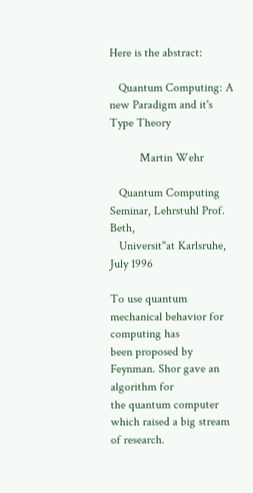Here is the abstract:

   Quantum Computing: A new Paradigm and it's Type Theory

          Martin Wehr

   Quantum Computing Seminar, Lehrstuhl Prof. Beth,
   Universit"at Karlsruhe, July 1996

To use quantum mechanical behavior for computing has
been proposed by Feynman. Shor gave an algorithm for
the quantum computer which raised a big stream of research.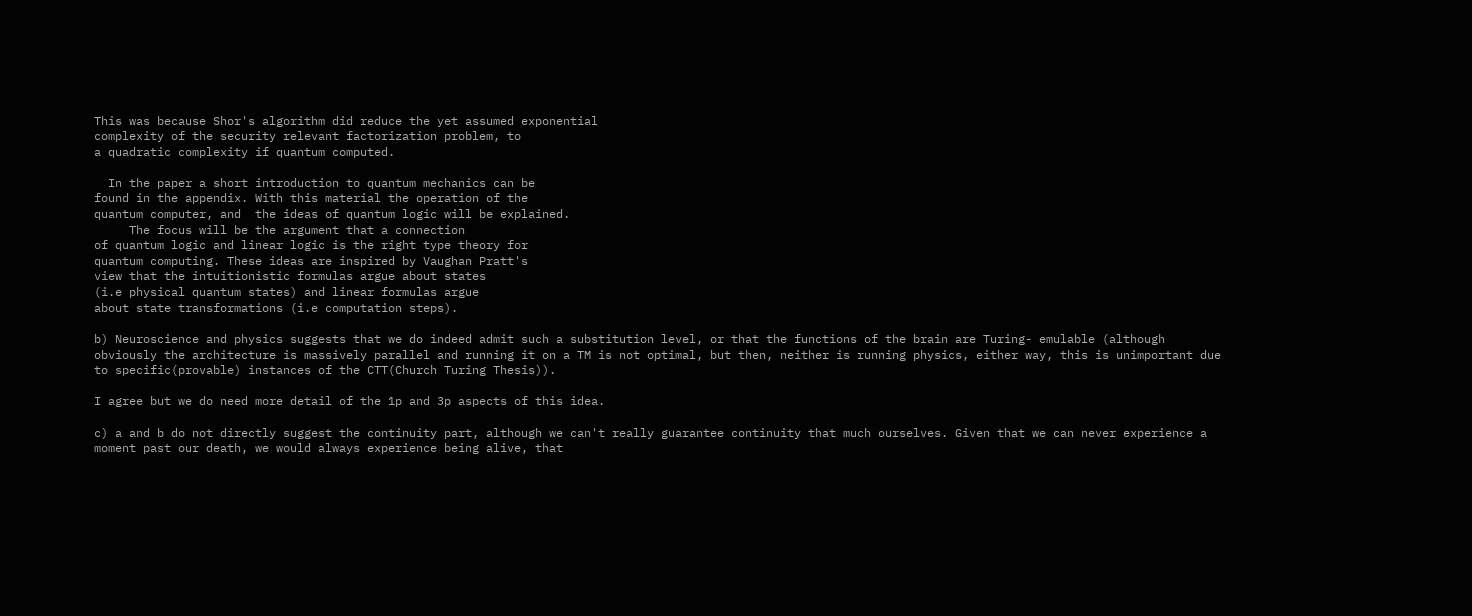This was because Shor's algorithm did reduce the yet assumed exponential
complexity of the security relevant factorization problem, to
a quadratic complexity if quantum computed.

  In the paper a short introduction to quantum mechanics can be
found in the appendix. With this material the operation of the
quantum computer, and  the ideas of quantum logic will be explained.
     The focus will be the argument that a connection
of quantum logic and linear logic is the right type theory for
quantum computing. These ideas are inspired by Vaughan Pratt's
view that the intuitionistic formulas argue about states
(i.e physical quantum states) and linear formulas argue
about state transformations (i.e computation steps).

b) Neuroscience and physics suggests that we do indeed admit such a substitution level, or that the functions of the brain are Turing- emulable (although obviously the architecture is massively parallel and running it on a TM is not optimal, but then, neither is running physics, either way, this is unimportant due to specific(provable) instances of the CTT(Church Turing Thesis)).

I agree but we do need more detail of the 1p and 3p aspects of this idea.

c) a and b do not directly suggest the continuity part, although we can't really guarantee continuity that much ourselves. Given that we can never experience a moment past our death, we would always experience being alive, that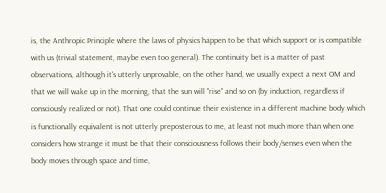is, the Anthropic Principle where the laws of physics happen to be that which support or is compatible with us (trivial statement, maybe even too general). The continuity bet is a matter of past observations, although it's utterly unprovable, on the other hand, we usually expect a next OM and that we will wake up in the morning, that the sun will "rise" and so on (by induction, regardless if consciously realized or not). That one could continue their existence in a different machine body which is functionally equivalent is not utterly preposterous to me, at least not much more than when one considers how strange it must be that their consciousness follows their body/senses even when the body moves through space and time,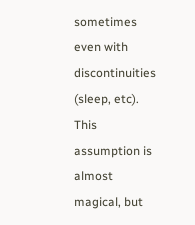sometimes even with discontinuities (sleep, etc). This assumption is almost magical, but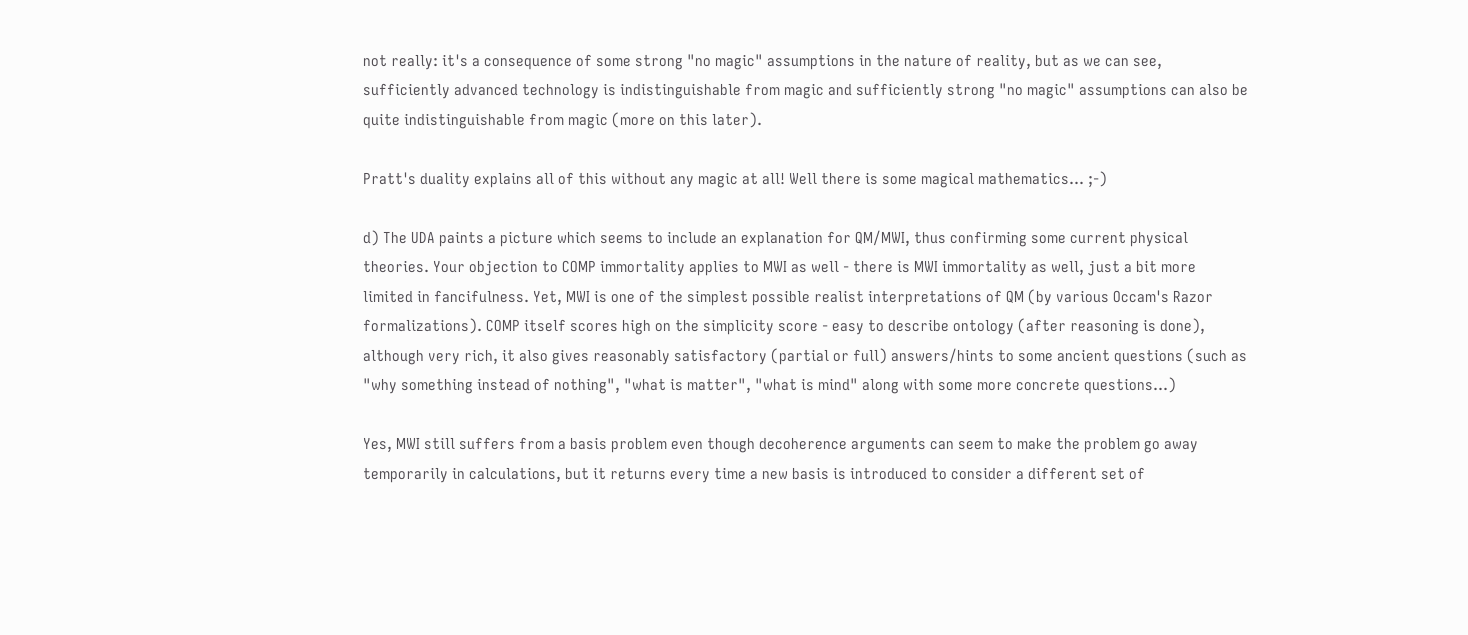not really: it's a consequence of some strong "no magic" assumptions in the nature of reality, but as we can see, sufficiently advanced technology is indistinguishable from magic and sufficiently strong "no magic" assumptions can also be quite indistinguishable from magic (more on this later).

Pratt's duality explains all of this without any magic at all! Well there is some magical mathematics... ;-)

d) The UDA paints a picture which seems to include an explanation for QM/MWI, thus confirming some current physical theories. Your objection to COMP immortality applies to MWI as well - there is MWI immortality as well, just a bit more limited in fancifulness. Yet, MWI is one of the simplest possible realist interpretations of QM (by various Occam's Razor formalizations). COMP itself scores high on the simplicity score - easy to describe ontology (after reasoning is done), although very rich, it also gives reasonably satisfactory (partial or full) answers/hints to some ancient questions (such as "why something instead of nothing", "what is matter", "what is mind" along with some more concrete questions...)

Yes, MWI still suffers from a basis problem even though decoherence arguments can seem to make the problem go away temporarily in calculations, but it returns every time a new basis is introduced to consider a different set of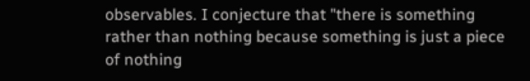observables. I conjecture that "there is something rather than nothing because something is just a piece of nothing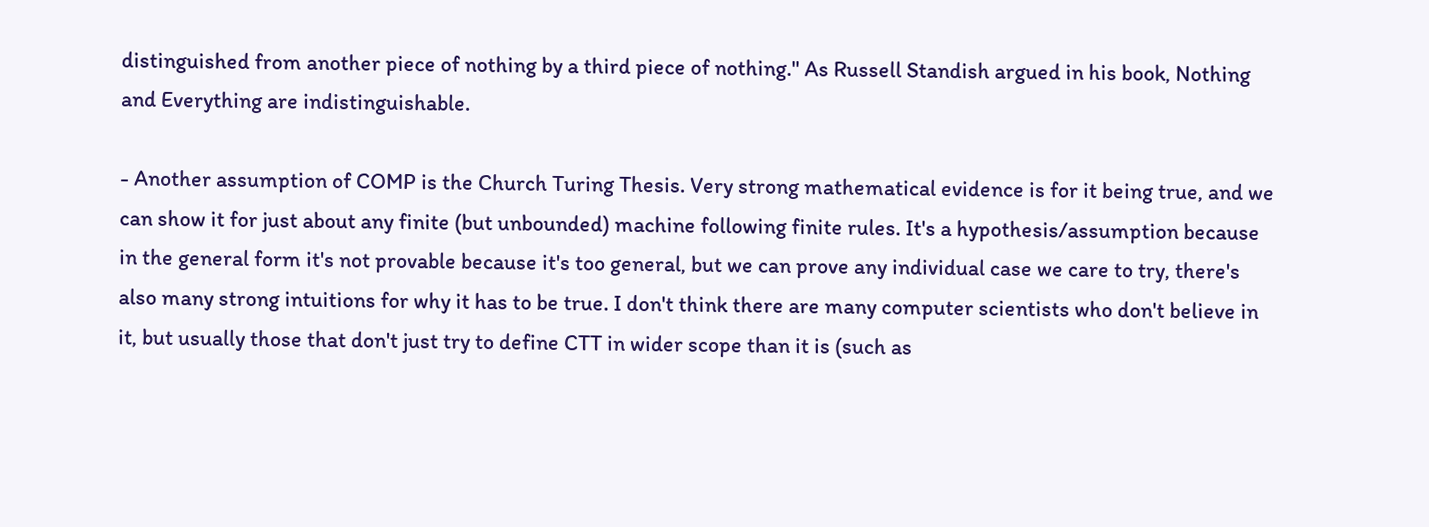distinguished from another piece of nothing by a third piece of nothing." As Russell Standish argued in his book, Nothing and Everything are indistinguishable.

- Another assumption of COMP is the Church Turing Thesis. Very strong mathematical evidence is for it being true, and we can show it for just about any finite (but unbounded) machine following finite rules. It's a hypothesis/assumption because in the general form it's not provable because it's too general, but we can prove any individual case we care to try, there's also many strong intuitions for why it has to be true. I don't think there are many computer scientists who don't believe in it, but usually those that don't just try to define CTT in wider scope than it is (such as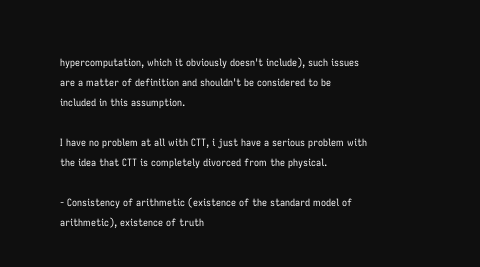hypercomputation, which it obviously doesn't include), such issues are a matter of definition and shouldn't be considered to be included in this assumption.

I have no problem at all with CTT, i just have a serious problem with the idea that CTT is completely divorced from the physical.

- Consistency of arithmetic (existence of the standard model of arithmetic), existence of truth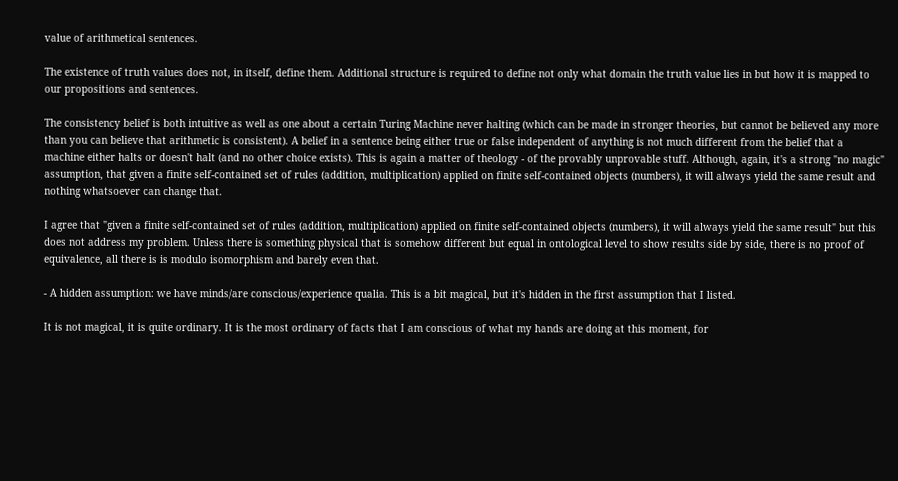value of arithmetical sentences.

The existence of truth values does not, in itself, define them. Additional structure is required to define not only what domain the truth value lies in but how it is mapped to our propositions and sentences.

The consistency belief is both intuitive as well as one about a certain Turing Machine never halting (which can be made in stronger theories, but cannot be believed any more than you can believe that arithmetic is consistent). A belief in a sentence being either true or false independent of anything is not much different from the belief that a machine either halts or doesn't halt (and no other choice exists). This is again a matter of theology - of the provably unprovable stuff. Although, again, it's a strong "no magic" assumption, that given a finite self-contained set of rules (addition, multiplication) applied on finite self-contained objects (numbers), it will always yield the same result and nothing whatsoever can change that.

I agree that "given a finite self-contained set of rules (addition, multiplication) applied on finite self-contained objects (numbers), it will always yield the same result" but this does not address my problem. Unless there is something physical that is somehow different but equal in ontological level to show results side by side, there is no proof of equivalence, all there is is modulo isomorphism and barely even that.

- A hidden assumption: we have minds/are conscious/experience qualia. This is a bit magical, but it's hidden in the first assumption that I listed.

It is not magical, it is quite ordinary. It is the most ordinary of facts that I am conscious of what my hands are doing at this moment, for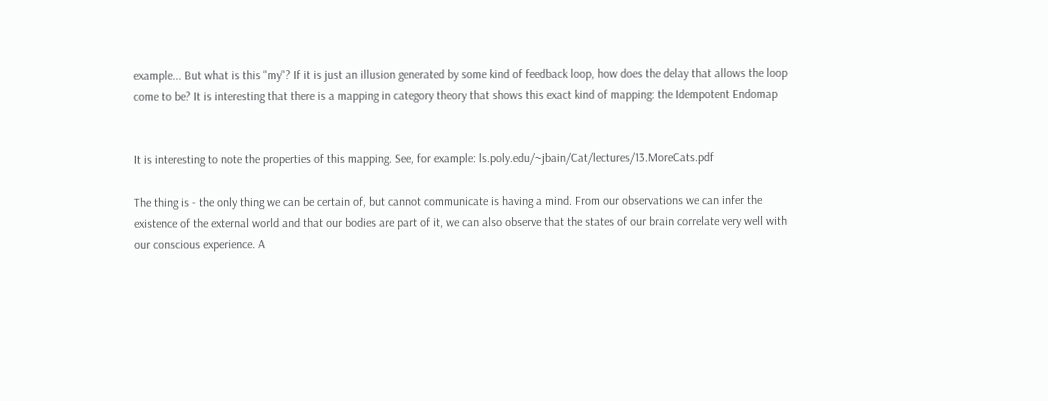example... But what is this "my"? If it is just an illusion generated by some kind of feedback loop, how does the delay that allows the loop come to be? It is interesting that there is a mapping in category theory that shows this exact kind of mapping: the Idempotent Endomap


It is interesting to note the properties of this mapping. See, for example: ls.poly.edu/~jbain/Cat/lectures/13.MoreCats.pdf

The thing is - the only thing we can be certain of, but cannot communicate is having a mind. From our observations we can infer the existence of the external world and that our bodies are part of it, we can also observe that the states of our brain correlate very well with our conscious experience. A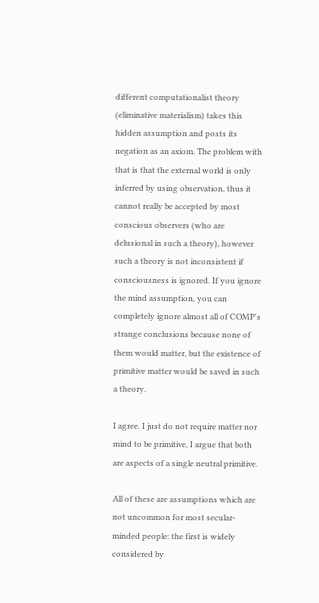different computationalist theory (eliminative materialism) takes this hidden assumption and posts its negation as an axiom. The problem with that is that the external world is only inferred by using observation, thus it cannot really be accepted by most conscious observers (who are delusional in such a theory), however such a theory is not inconsistent if consciousness is ignored. If you ignore the mind assumption, you can completely ignore almost all of COMP's strange conclusions because none of them would matter, but the existence of primitive matter would be saved in such a theory.

I agree. I just do not require matter nor mind to be primitive, I argue that both are aspects of a single neutral primitive.

All of these are assumptions which are not uncommon for most secular-minded people: the first is widely considered by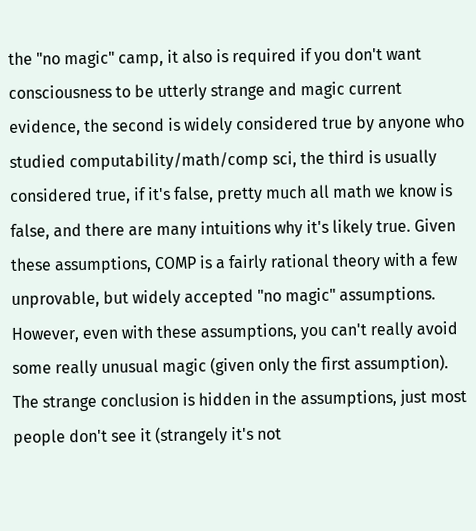the "no magic" camp, it also is required if you don't want consciousness to be utterly strange and magic current evidence, the second is widely considered true by anyone who studied computability/math/comp sci, the third is usually considered true, if it's false, pretty much all math we know is false, and there are many intuitions why it's likely true. Given these assumptions, COMP is a fairly rational theory with a few unprovable, but widely accepted "no magic" assumptions. However, even with these assumptions, you can't really avoid some really unusual magic (given only the first assumption). The strange conclusion is hidden in the assumptions, just most people don't see it (strangely it's not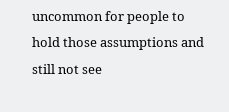uncommon for people to hold those assumptions and still not see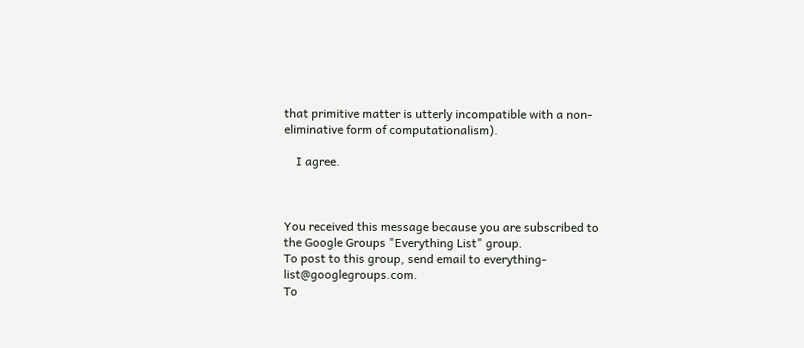that primitive matter is utterly incompatible with a non-eliminative form of computationalism).

    I agree.



You received this message because you are subscribed to the Google Groups "Everything List" group.
To post to this group, send email to everything-list@googlegroups.com.
To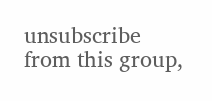unsubscribe from this group,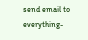send email to everything-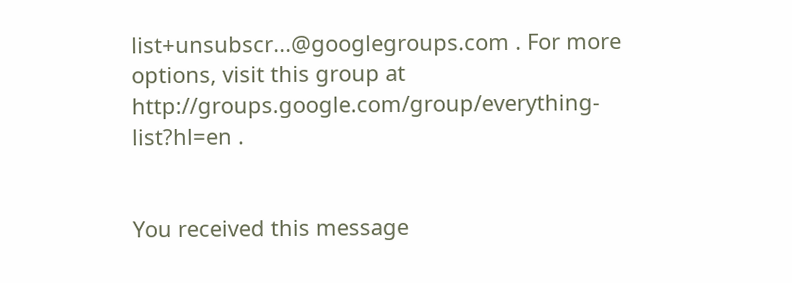list+unsubscr...@googlegroups.com . For more options, visit this group at http://groups.google.com/group/everything-list?hl=en .


You received this message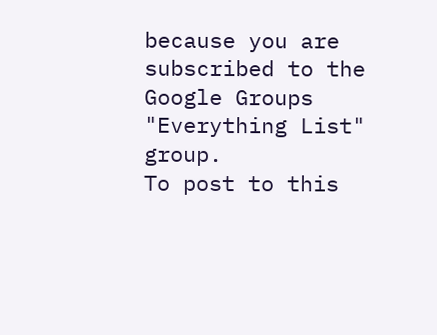because you are subscribed to the Google Groups
"Everything List" group.
To post to this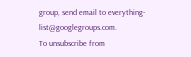group, send email to everything-list@googlegroups.com.
To unsubscribe from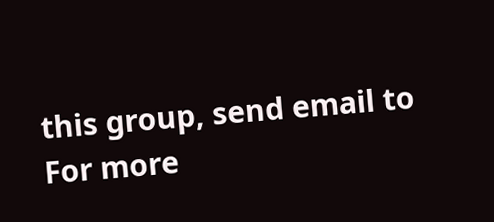this group, send email to
For more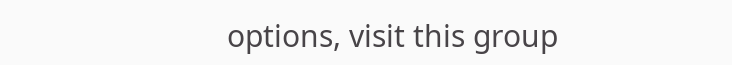options, visit this group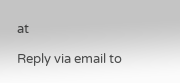at

Reply via email to